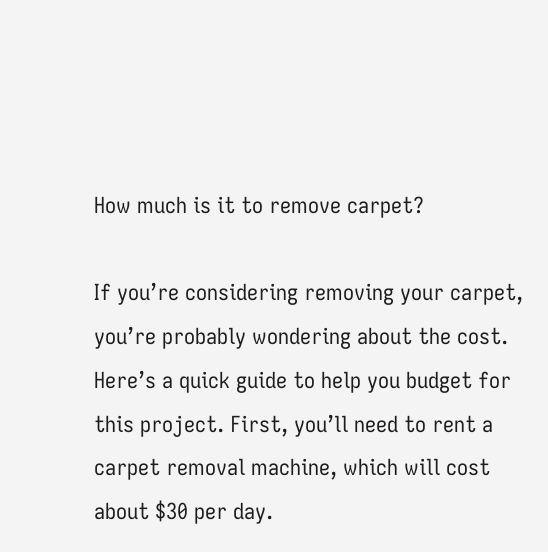How much is it to remove carpet?

If you’re considering removing your carpet, you’re probably wondering about the cost. Here’s a quick guide to help you budget for this project. First, you’ll need to rent a carpet removal machine, which will cost about $30 per day.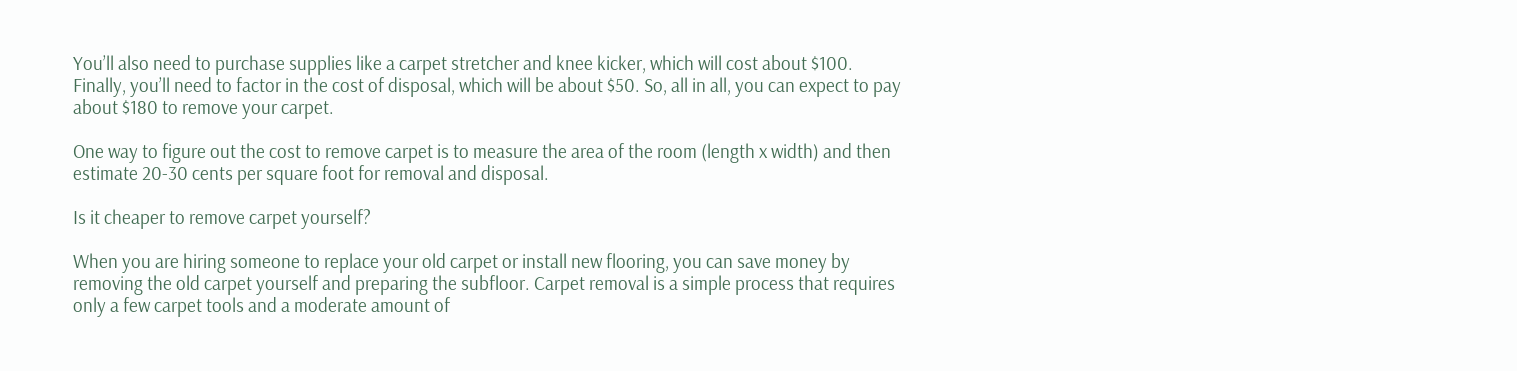You’ll also need to purchase supplies like a carpet stretcher and knee kicker, which will cost about $100. Finally, you’ll need to factor in the cost of disposal, which will be about $50. So, all in all, you can expect to pay about $180 to remove your carpet.

One way to figure out the cost to remove carpet is to measure the area of the room (length x width) and then estimate 20-30 cents per square foot for removal and disposal.

Is it cheaper to remove carpet yourself?

When you are hiring someone to replace your old carpet or install new flooring, you can save money by removing the old carpet yourself and preparing the subfloor. Carpet removal is a simple process that requires only a few carpet tools and a moderate amount of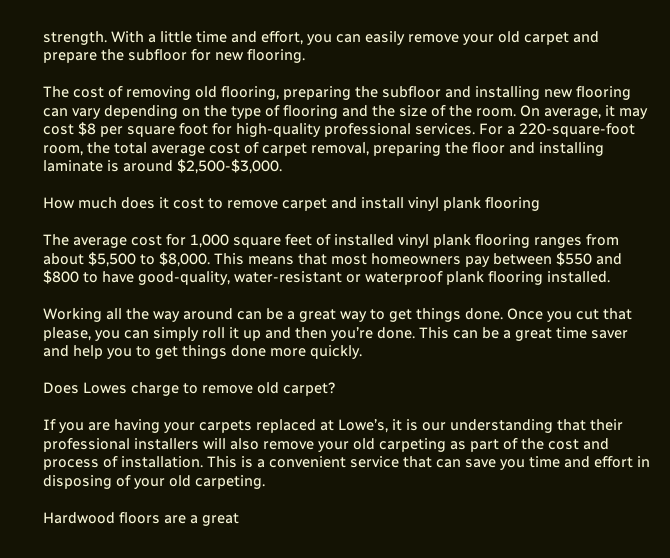strength. With a little time and effort, you can easily remove your old carpet and prepare the subfloor for new flooring.

The cost of removing old flooring, preparing the subfloor and installing new flooring can vary depending on the type of flooring and the size of the room. On average, it may cost $8 per square foot for high-quality professional services. For a 220-square-foot room, the total average cost of carpet removal, preparing the floor and installing laminate is around $2,500-$3,000.

How much does it cost to remove carpet and install vinyl plank flooring

The average cost for 1,000 square feet of installed vinyl plank flooring ranges from about $5,500 to $8,000. This means that most homeowners pay between $550 and $800 to have good-quality, water-resistant or waterproof plank flooring installed.

Working all the way around can be a great way to get things done. Once you cut that please, you can simply roll it up and then you’re done. This can be a great time saver and help you to get things done more quickly.

Does Lowes charge to remove old carpet?

If you are having your carpets replaced at Lowe’s, it is our understanding that their professional installers will also remove your old carpeting as part of the cost and process of installation. This is a convenient service that can save you time and effort in disposing of your old carpeting.

Hardwood floors are a great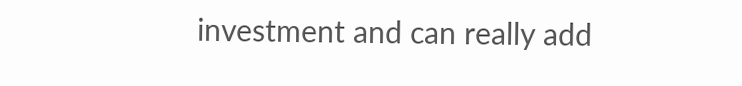investment and can really add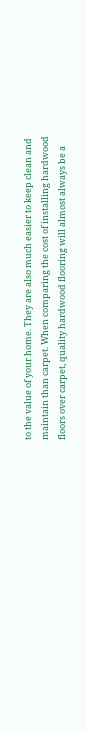to the value of your home. They are also much easier to keep clean and maintain than carpet. When comparing the cost of installing hardwood floors over carpet, quality hardwood flooring will almost always be a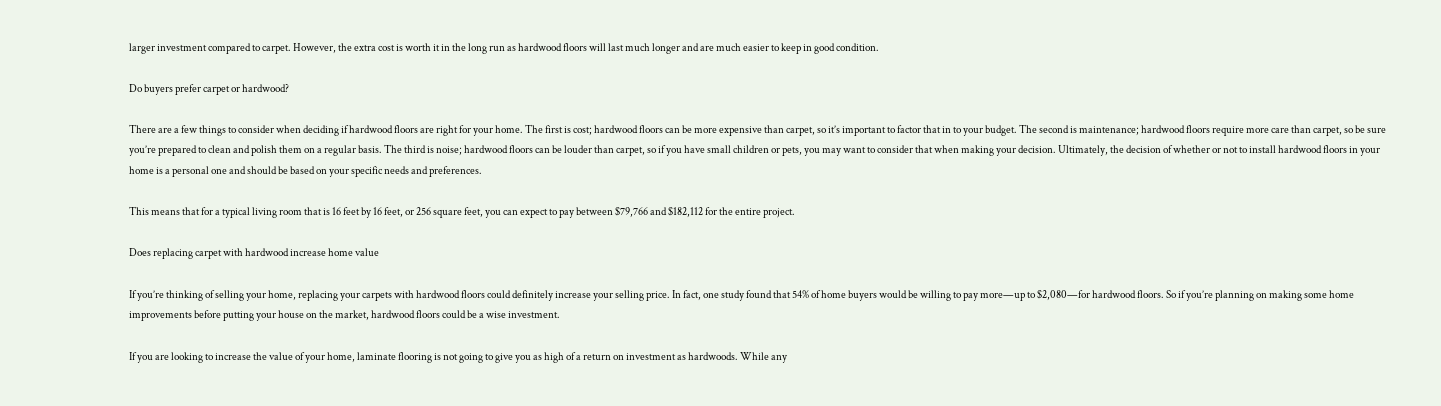larger investment compared to carpet. However, the extra cost is worth it in the long run as hardwood floors will last much longer and are much easier to keep in good condition.

Do buyers prefer carpet or hardwood?

There are a few things to consider when deciding if hardwood floors are right for your home. The first is cost; hardwood floors can be more expensive than carpet, so it’s important to factor that in to your budget. The second is maintenance; hardwood floors require more care than carpet, so be sure you’re prepared to clean and polish them on a regular basis. The third is noise; hardwood floors can be louder than carpet, so if you have small children or pets, you may want to consider that when making your decision. Ultimately, the decision of whether or not to install hardwood floors in your home is a personal one and should be based on your specific needs and preferences.

This means that for a typical living room that is 16 feet by 16 feet, or 256 square feet, you can expect to pay between $79,766 and $182,112 for the entire project.

Does replacing carpet with hardwood increase home value

If you’re thinking of selling your home, replacing your carpets with hardwood floors could definitely increase your selling price. In fact, one study found that 54% of home buyers would be willing to pay more—up to $2,080—for hardwood floors. So if you’re planning on making some home improvements before putting your house on the market, hardwood floors could be a wise investment.

If you are looking to increase the value of your home, laminate flooring is not going to give you as high of a return on investment as hardwoods. While any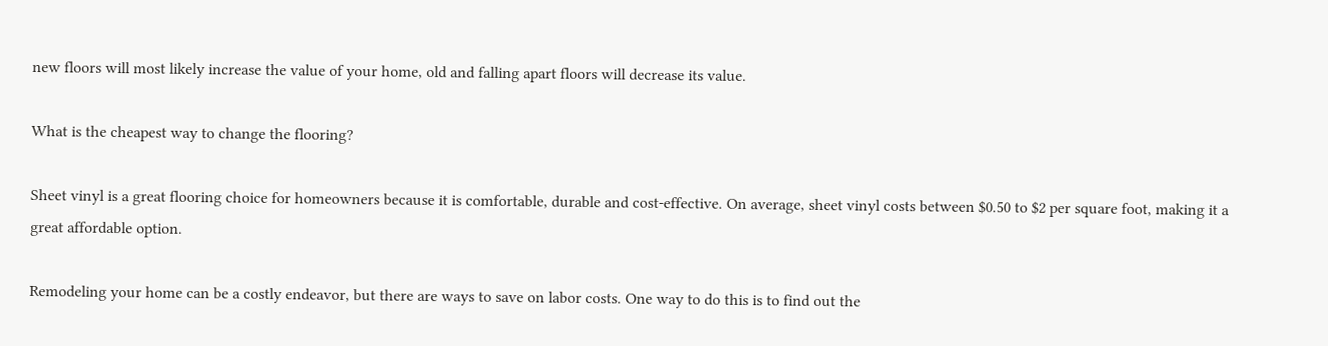new floors will most likely increase the value of your home, old and falling apart floors will decrease its value.

What is the cheapest way to change the flooring?

Sheet vinyl is a great flooring choice for homeowners because it is comfortable, durable and cost-effective. On average, sheet vinyl costs between $0.50 to $2 per square foot, making it a great affordable option.

Remodeling your home can be a costly endeavor, but there are ways to save on labor costs. One way to do this is to find out the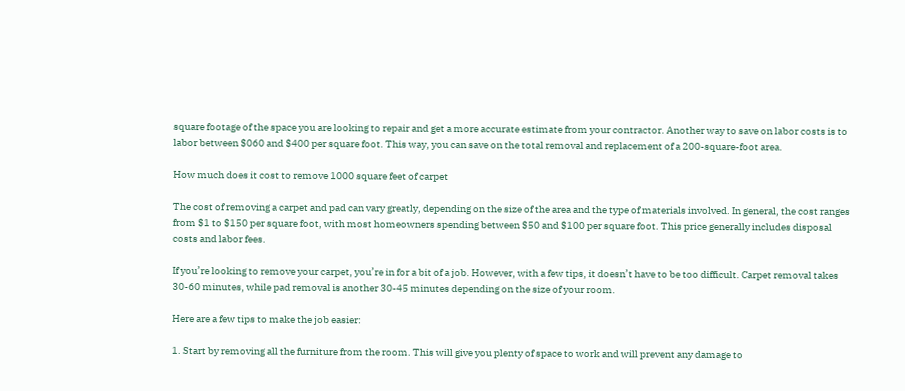square footage of the space you are looking to repair and get a more accurate estimate from your contractor. Another way to save on labor costs is to labor between $060 and $400 per square foot. This way, you can save on the total removal and replacement of a 200-square-foot area.

How much does it cost to remove 1000 square feet of carpet

The cost of removing a carpet and pad can vary greatly, depending on the size of the area and the type of materials involved. In general, the cost ranges from $1 to $150 per square foot, with most homeowners spending between $50 and $100 per square foot. This price generally includes disposal costs and labor fees.

If you’re looking to remove your carpet, you’re in for a bit of a job. However, with a few tips, it doesn’t have to be too difficult. Carpet removal takes 30-60 minutes, while pad removal is another 30-45 minutes depending on the size of your room.

Here are a few tips to make the job easier:

1. Start by removing all the furniture from the room. This will give you plenty of space to work and will prevent any damage to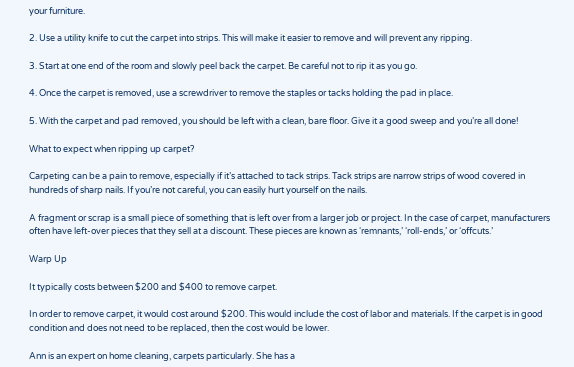your furniture.

2. Use a utility knife to cut the carpet into strips. This will make it easier to remove and will prevent any ripping.

3. Start at one end of the room and slowly peel back the carpet. Be careful not to rip it as you go.

4. Once the carpet is removed, use a screwdriver to remove the staples or tacks holding the pad in place.

5. With the carpet and pad removed, you should be left with a clean, bare floor. Give it a good sweep and you’re all done!

What to expect when ripping up carpet?

Carpeting can be a pain to remove, especially if it’s attached to tack strips. Tack strips are narrow strips of wood covered in hundreds of sharp nails. If you’re not careful, you can easily hurt yourself on the nails.

A fragment or scrap is a small piece of something that is left over from a larger job or project. In the case of carpet, manufacturers often have left-over pieces that they sell at a discount. These pieces are known as ‘remnants,’ ‘roll-ends,’ or ‘offcuts.’

Warp Up

It typically costs between $200 and $400 to remove carpet.

In order to remove carpet, it would cost around $200. This would include the cost of labor and materials. If the carpet is in good condition and does not need to be replaced, then the cost would be lower.

Ann is an expert on home cleaning, carpets particularly. She has a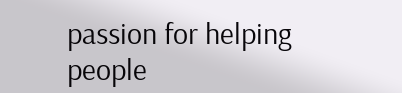passion for helping people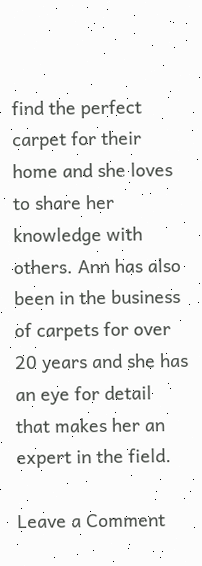find the perfect carpet for their home and she loves to share her knowledge with others. Ann has also been in the business of carpets for over 20 years and she has an eye for detail that makes her an expert in the field.

Leave a Comment